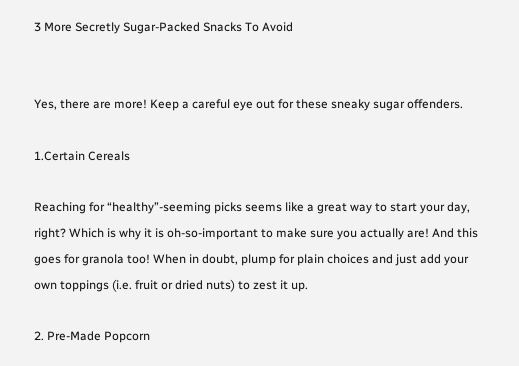3 More Secretly Sugar-Packed Snacks To Avoid


Yes, there are more! Keep a careful eye out for these sneaky sugar offenders.

1.Certain Cereals

Reaching for “healthy”-seeming picks seems like a great way to start your day, right? Which is why it is oh-so-important to make sure you actually are! And this goes for granola too! When in doubt, plump for plain choices and just add your own toppings (i.e. fruit or dried nuts) to zest it up.

2. Pre-Made Popcorn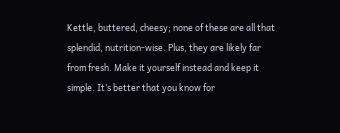Kettle, buttered, cheesy; none of these are all that splendid, nutrition-wise. Plus, they are likely far from fresh. Make it yourself instead and keep it simple. It’s better that you know for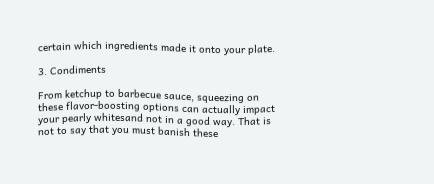certain which ingredients made it onto your plate.

3. Condiments

From ketchup to barbecue sauce, squeezing on these flavor-boosting options can actually impact your pearly whitesand not in a good way. That is not to say that you must banish these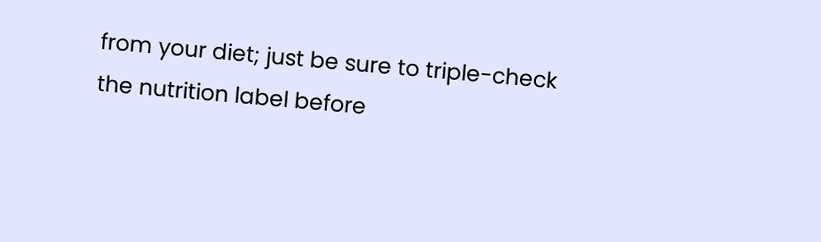from your diet; just be sure to triple-check the nutrition label before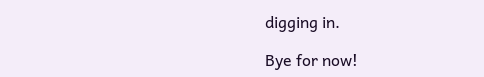digging in.

Bye for now!